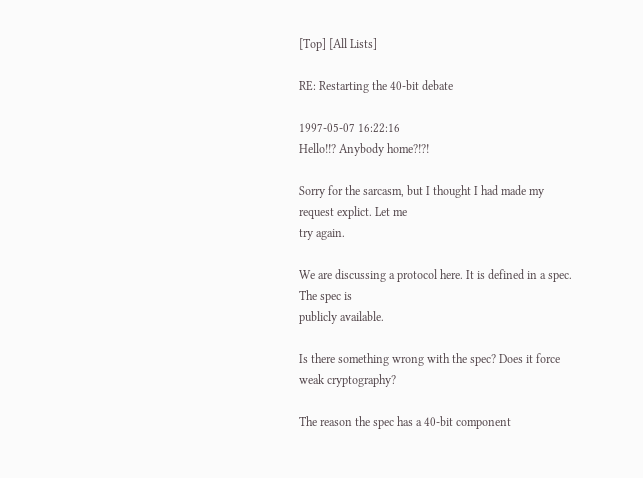[Top] [All Lists]

RE: Restarting the 40-bit debate

1997-05-07 16:22:16
Hello!!? Anybody home?!?!

Sorry for the sarcasm, but I thought I had made my request explict. Let me
try again.

We are discussing a protocol here. It is defined in a spec. The spec is
publicly available.

Is there something wrong with the spec? Does it force weak cryptography?

The reason the spec has a 40-bit component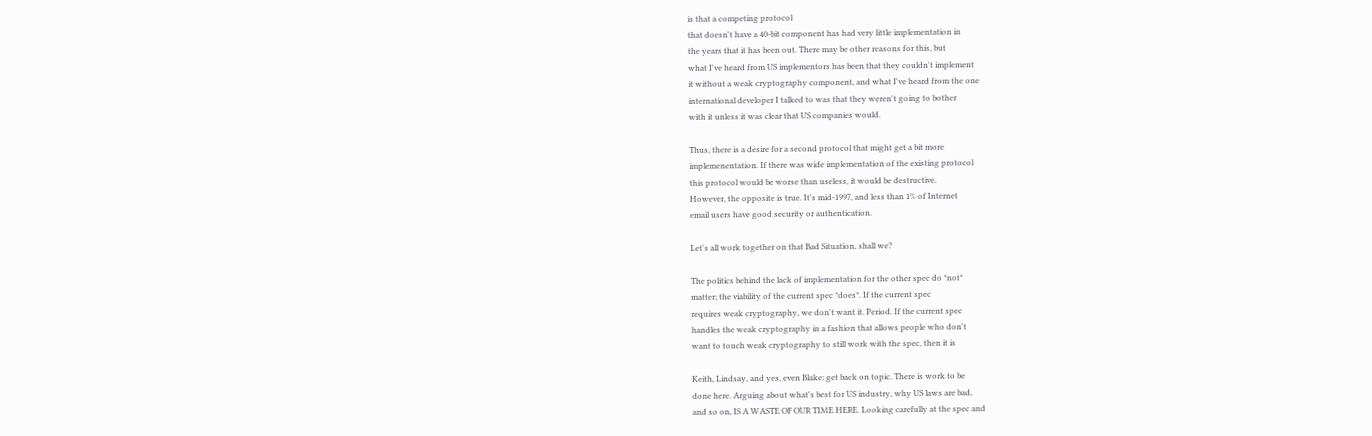is that a competing protocol
that doesn't have a 40-bit component has had very little implementation in
the years that it has been out. There may be other reasons for this, but
what I've heard from US implementors has been that they couldn't implement
it without a weak cryptography component, and what I've heard from the one
international developer I talked to was that they weren't going to bother
with it unless it was clear that US companies would.

Thus, there is a desire for a second protocol that might get a bit more
implemenentation. If there was wide implementation of the existing protocol
this protocol would be worse than useless, it would be destructive.
However, the opposite is true. It's mid-1997, and less than 1% of Internet
email users have good security or authentication.

Let's all work together on that Bad Situation, shall we?

The politics behind the lack of implementation for the other spec do *not*
matter; the viability of the current spec *does*. If the current spec
requires weak cryptography, we don't want it. Period. If the current spec
handles the weak cryptography in a fashion that allows people who don't
want to touch weak cryptography to still work with the spec, then it is

Keith, Lindsay, and yes, even Blake: get back on topic. There is work to be
done here. Arguing about what's best for US industry, why US laws are bad,
and so on, IS A WASTE OF OUR TIME HERE. Looking carefully at the spec and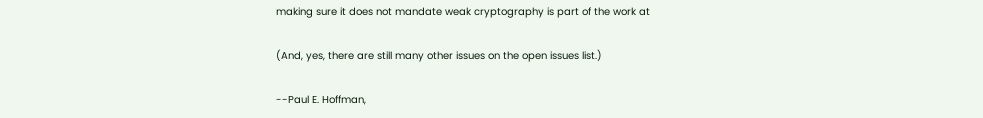making sure it does not mandate weak cryptography is part of the work at

(And, yes, there are still many other issues on the open issues list.)

--Paul E. Hoffman,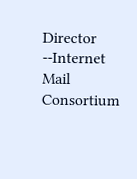Director
--Internet Mail Consortium